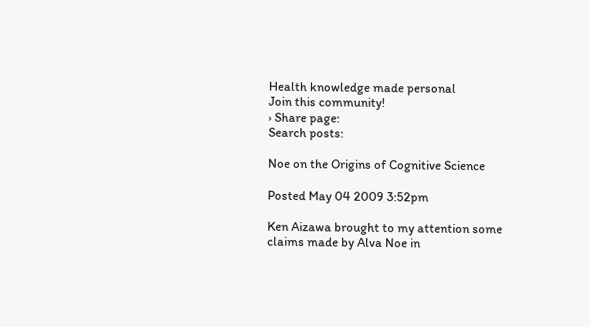Health knowledge made personal
Join this community!
› Share page:
Search posts:

Noe on the Origins of Cognitive Science

Posted May 04 2009 3:52pm

Ken Aizawa brought to my attention some claims made by Alva Noe in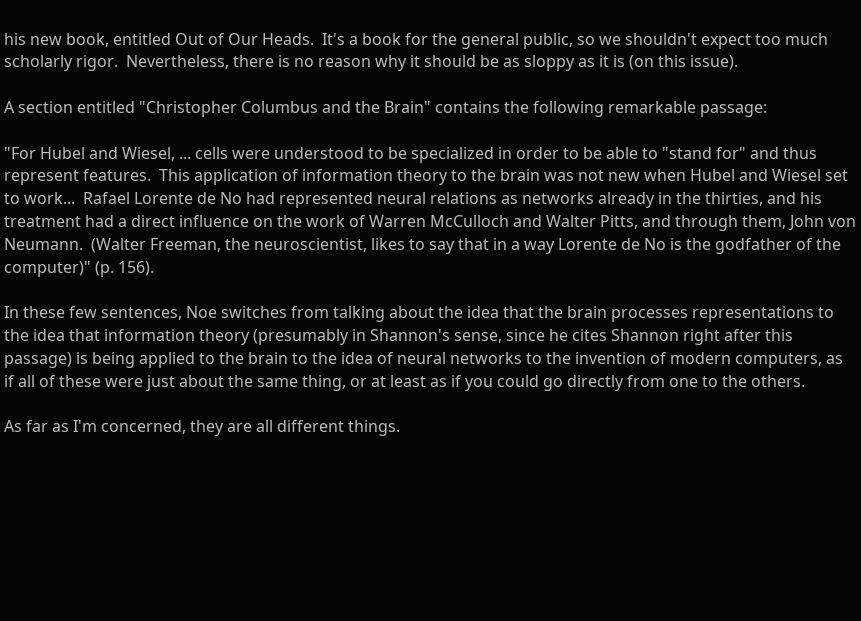his new book, entitled Out of Our Heads.  It's a book for the general public, so we shouldn't expect too much scholarly rigor.  Nevertheless, there is no reason why it should be as sloppy as it is (on this issue).

A section entitled "Christopher Columbus and the Brain" contains the following remarkable passage:

"For Hubel and Wiesel, ... cells were understood to be specialized in order to be able to "stand for" and thus represent features.  This application of information theory to the brain was not new when Hubel and Wiesel set to work...  Rafael Lorente de No had represented neural relations as networks already in the thirties, and his treatment had a direct influence on the work of Warren McCulloch and Walter Pitts, and through them, John von Neumann.  (Walter Freeman, the neuroscientist, likes to say that in a way Lorente de No is the godfather of the computer)" (p. 156).

In these few sentences, Noe switches from talking about the idea that the brain processes representations to the idea that information theory (presumably in Shannon's sense, since he cites Shannon right after this passage) is being applied to the brain to the idea of neural networks to the invention of modern computers, as if all of these were just about the same thing, or at least as if you could go directly from one to the others.

As far as I'm concerned, they are all different things.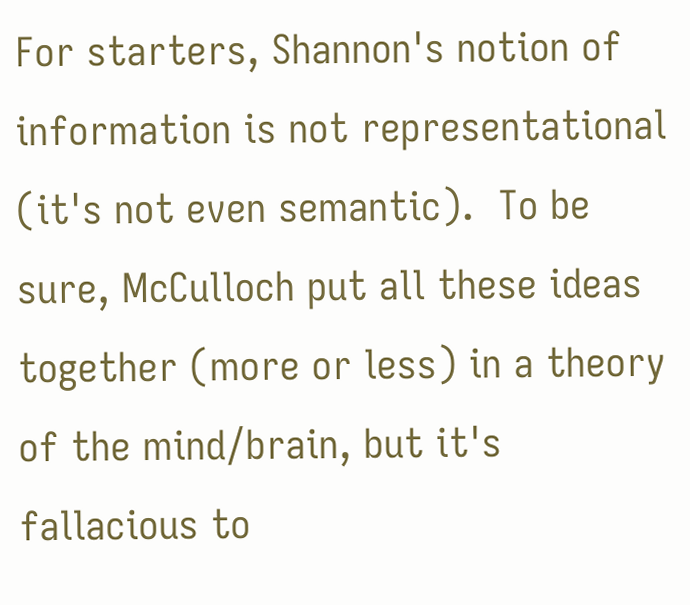For starters, Shannon's notion of information is not representational (it's not even semantic).  To be sure, McCulloch put all these ideas together (more or less) in a theory of the mind/brain, but it's fallacious to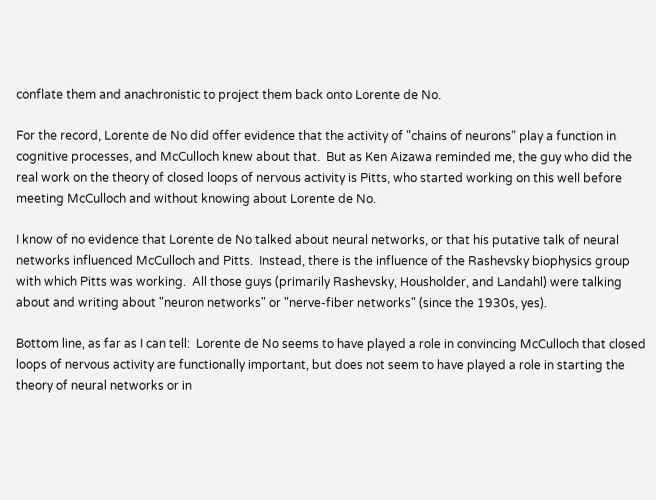conflate them and anachronistic to project them back onto Lorente de No.

For the record, Lorente de No did offer evidence that the activity of "chains of neurons" play a function in cognitive processes, and McCulloch knew about that.  But as Ken Aizawa reminded me, the guy who did the real work on the theory of closed loops of nervous activity is Pitts, who started working on this well before meeting McCulloch and without knowing about Lorente de No.

I know of no evidence that Lorente de No talked about neural networks, or that his putative talk of neural networks influenced McCulloch and Pitts.  Instead, there is the influence of the Rashevsky biophysics group with which Pitts was working.  All those guys (primarily Rashevsky, Housholder, and Landahl) were talking about and writing about "neuron networks" or "nerve-fiber networks" (since the 1930s, yes).

Bottom line, as far as I can tell:  Lorente de No seems to have played a role in convincing McCulloch that closed loops of nervous activity are functionally important, but does not seem to have played a role in starting the theory of neural networks or in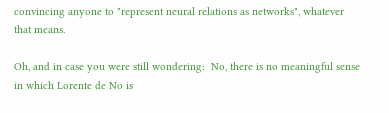convincing anyone to "represent neural relations as networks", whatever that means.

Oh, and in case you were still wondering:  No, there is no meaningful sense in which Lorente de No is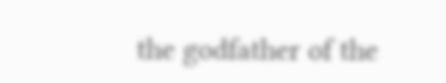the godfather of the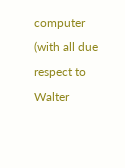computer (with all due respect to Walter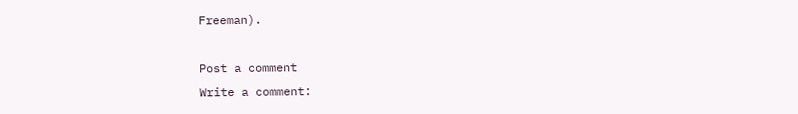Freeman).

Post a comment
Write a comment: